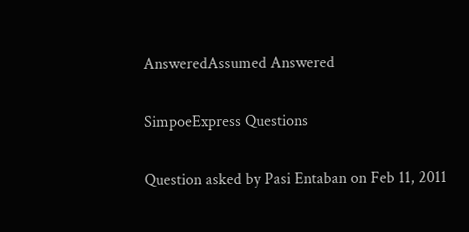AnsweredAssumed Answered

SimpoeExpress Questions

Question asked by Pasi Entaban on Feb 11, 2011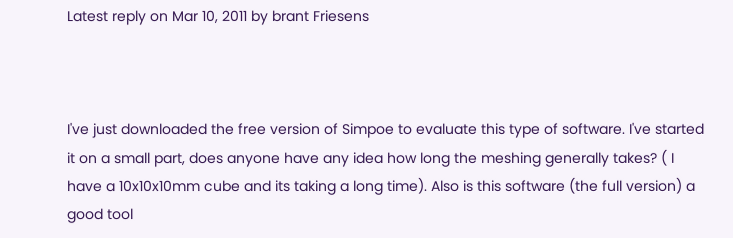Latest reply on Mar 10, 2011 by brant Friesens



I've just downloaded the free version of Simpoe to evaluate this type of software. I've started it on a small part, does anyone have any idea how long the meshing generally takes? ( I have a 10x10x10mm cube and its taking a long time). Also is this software (the full version) a good tool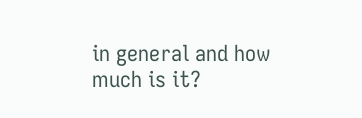in general and how much is it?